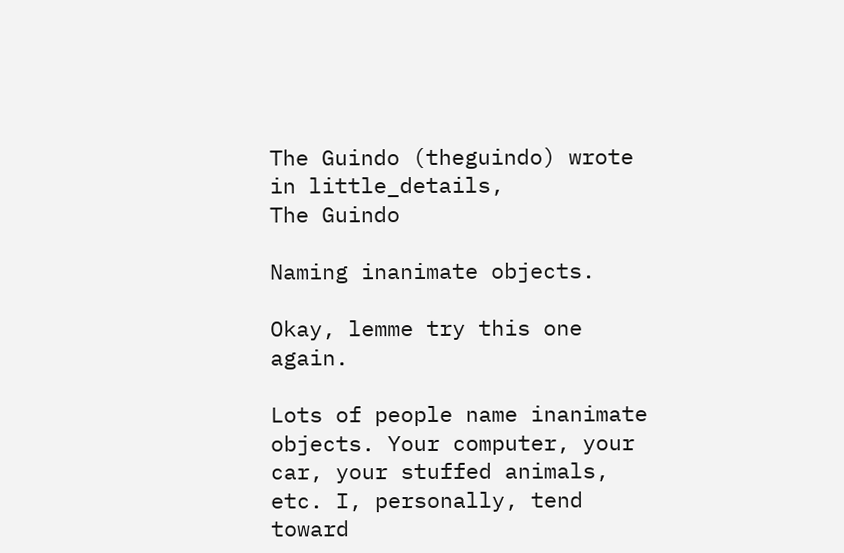The Guindo (theguindo) wrote in little_details,
The Guindo

Naming inanimate objects.

Okay, lemme try this one again.

Lots of people name inanimate objects. Your computer, your car, your stuffed animals, etc. I, personally, tend toward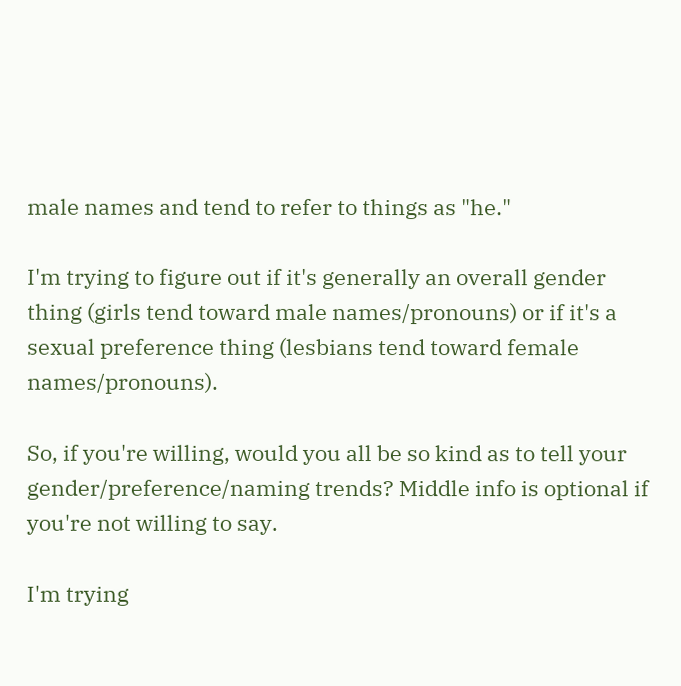male names and tend to refer to things as "he."

I'm trying to figure out if it's generally an overall gender thing (girls tend toward male names/pronouns) or if it's a sexual preference thing (lesbians tend toward female names/pronouns).

So, if you're willing, would you all be so kind as to tell your gender/preference/naming trends? Middle info is optional if you're not willing to say.

I'm trying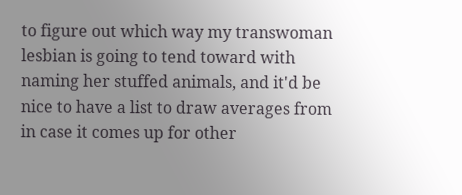to figure out which way my transwoman lesbian is going to tend toward with naming her stuffed animals, and it'd be nice to have a list to draw averages from in case it comes up for other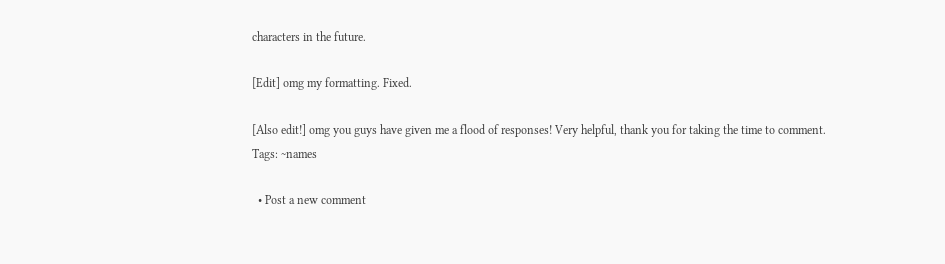characters in the future.

[Edit] omg my formatting. Fixed.

[Also edit!] omg you guys have given me a flood of responses! Very helpful, thank you for taking the time to comment.
Tags: ~names

  • Post a new comment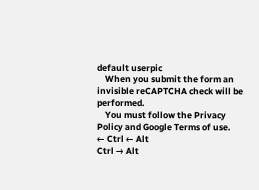default userpic
    When you submit the form an invisible reCAPTCHA check will be performed.
    You must follow the Privacy Policy and Google Terms of use.
← Ctrl ← Alt
Ctrl → Alt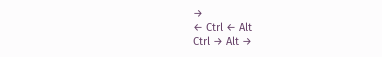→
← Ctrl ← Alt
Ctrl → Alt →